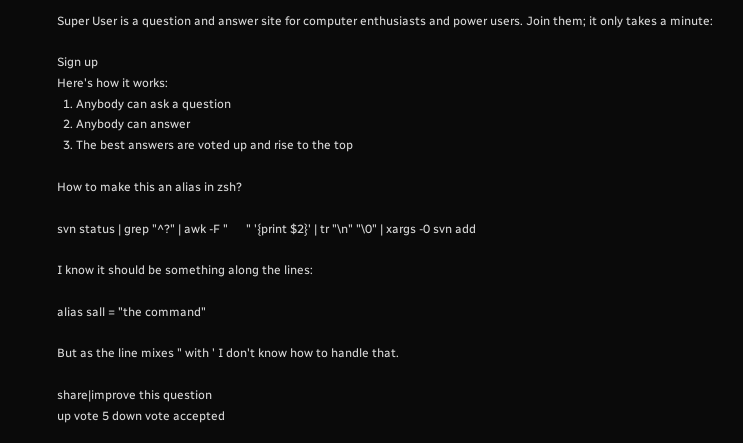Super User is a question and answer site for computer enthusiasts and power users. Join them; it only takes a minute:

Sign up
Here's how it works:
  1. Anybody can ask a question
  2. Anybody can answer
  3. The best answers are voted up and rise to the top

How to make this an alias in zsh?

svn status | grep "^?" | awk -F "      " '{print $2}' | tr "\n" "\0" | xargs -0 svn add

I know it should be something along the lines:

alias sall = "the command"

But as the line mixes " with ' I don't know how to handle that.

share|improve this question
up vote 5 down vote accepted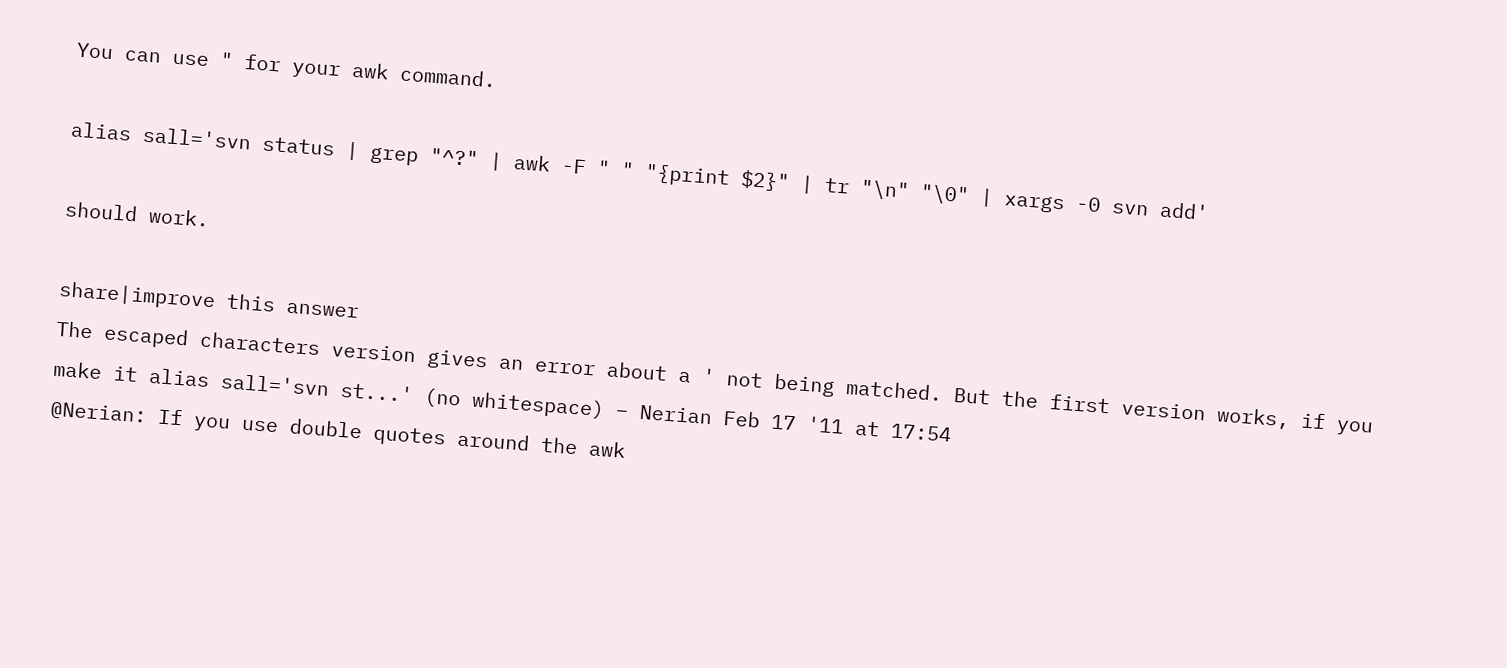You can use " for your awk command.

alias sall='svn status | grep "^?" | awk -F " " "{print $2}" | tr "\n" "\0" | xargs -0 svn add'

should work.

share|improve this answer
The escaped characters version gives an error about a ' not being matched. But the first version works, if you make it alias sall='svn st...' (no whitespace) – Nerian Feb 17 '11 at 17:54
@Nerian: If you use double quotes around the awk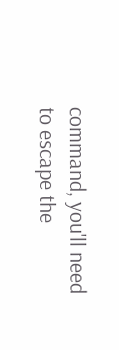command, you'll need to escape the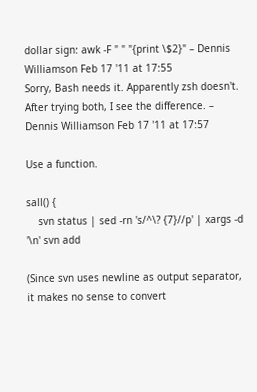dollar sign: awk -F " " "{print \$2}" – Dennis Williamson Feb 17 '11 at 17:55
Sorry, Bash needs it. Apparently zsh doesn't. After trying both, I see the difference. – Dennis Williamson Feb 17 '11 at 17:57

Use a function.

sall() {
    svn status | sed -rn 's/^\? {7}//p' | xargs -d '\n' svn add

(Since svn uses newline as output separator, it makes no sense to convert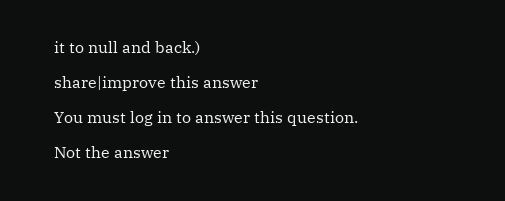it to null and back.)

share|improve this answer

You must log in to answer this question.

Not the answer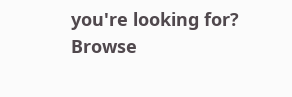you're looking for? Browse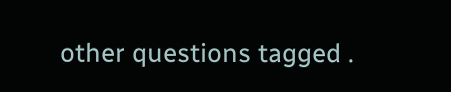other questions tagged .